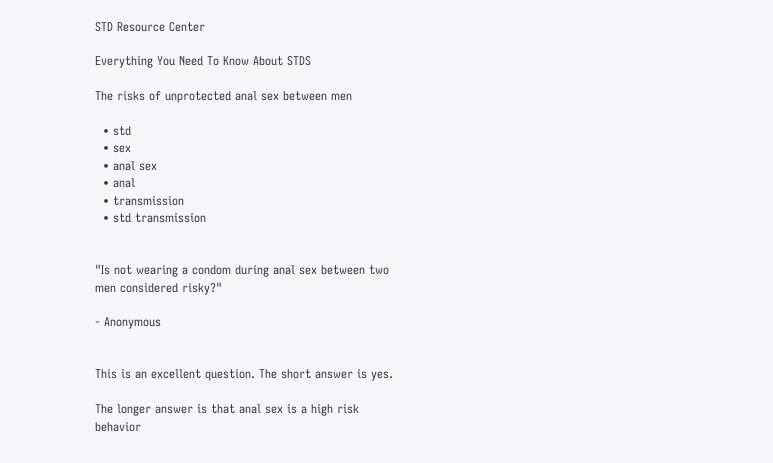STD Resource Center

Everything You Need To Know About STDS

The risks of unprotected anal sex between men

  • std
  • sex
  • anal sex
  • anal
  • transmission
  • std transmission


"Is not wearing a condom during anal sex between two men considered risky?"

- Anonymous


This is an excellent question. The short answer is yes.

The longer answer is that anal sex is a high risk behavior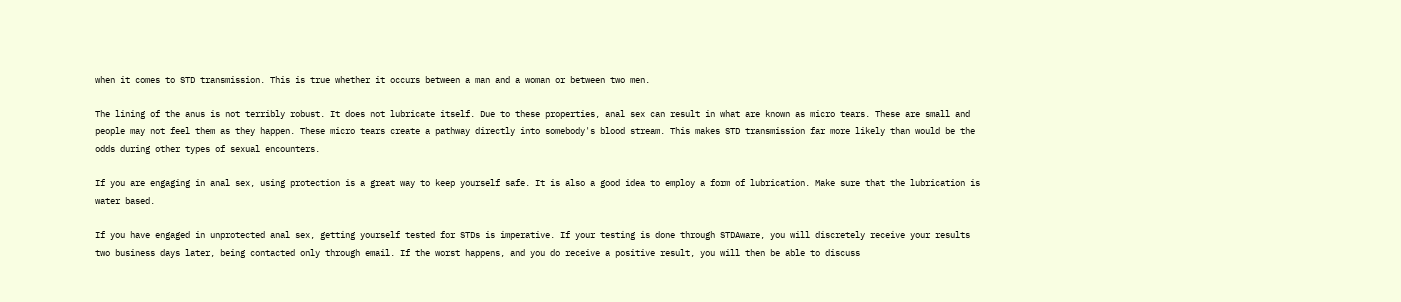when it comes to STD transmission. This is true whether it occurs between a man and a woman or between two men.

The lining of the anus is not terribly robust. It does not lubricate itself. Due to these properties, anal sex can result in what are known as micro tears. These are small and people may not feel them as they happen. These micro tears create a pathway directly into somebody's blood stream. This makes STD transmission far more likely than would be the odds during other types of sexual encounters.

If you are engaging in anal sex, using protection is a great way to keep yourself safe. It is also a good idea to employ a form of lubrication. Make sure that the lubrication is water based.

If you have engaged in unprotected anal sex, getting yourself tested for STDs is imperative. If your testing is done through STDAware, you will discretely receive your results two business days later, being contacted only through email. If the worst happens, and you do receive a positive result, you will then be able to discuss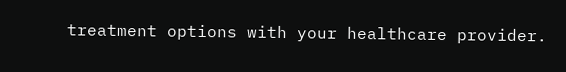treatment options with your healthcare provider.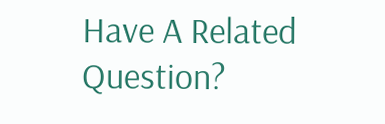Have A Related Question?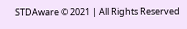STDAware © 2021 | All Rights Reserved